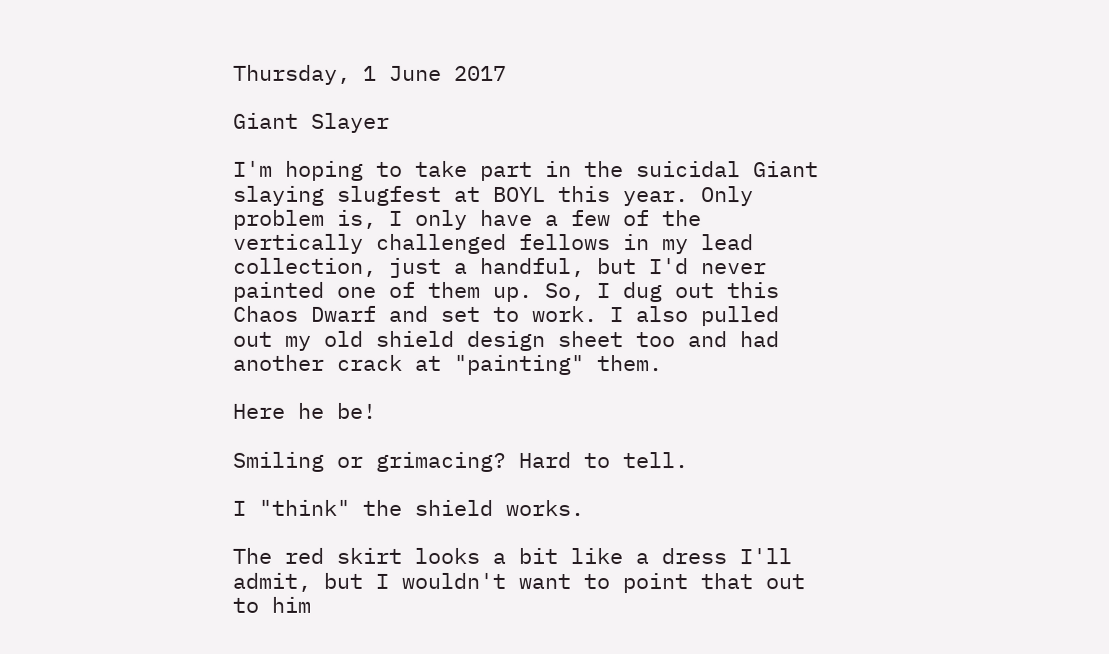Thursday, 1 June 2017

Giant Slayer

I'm hoping to take part in the suicidal Giant slaying slugfest at BOYL this year. Only problem is, I only have a few of the vertically challenged fellows in my lead collection, just a handful, but I'd never painted one of them up. So, I dug out this Chaos Dwarf and set to work. I also pulled out my old shield design sheet too and had another crack at "painting" them.

Here he be!

Smiling or grimacing? Hard to tell.

I "think" the shield works.

The red skirt looks a bit like a dress I'll admit, but I wouldn't want to point that out to him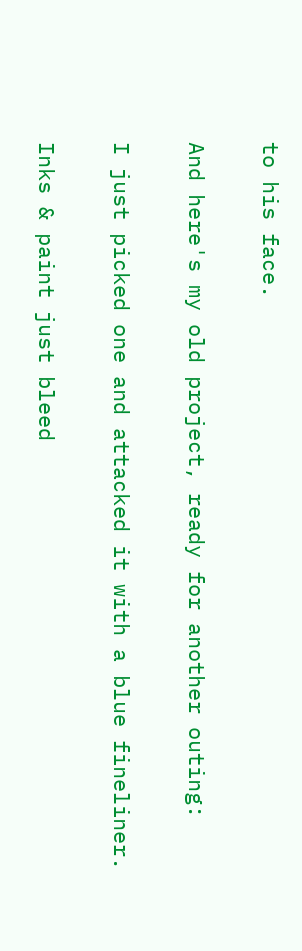to his face.

And here's my old project, ready for another outing:

I just picked one and attacked it with a blue fineliner.

Inks & paint just bleed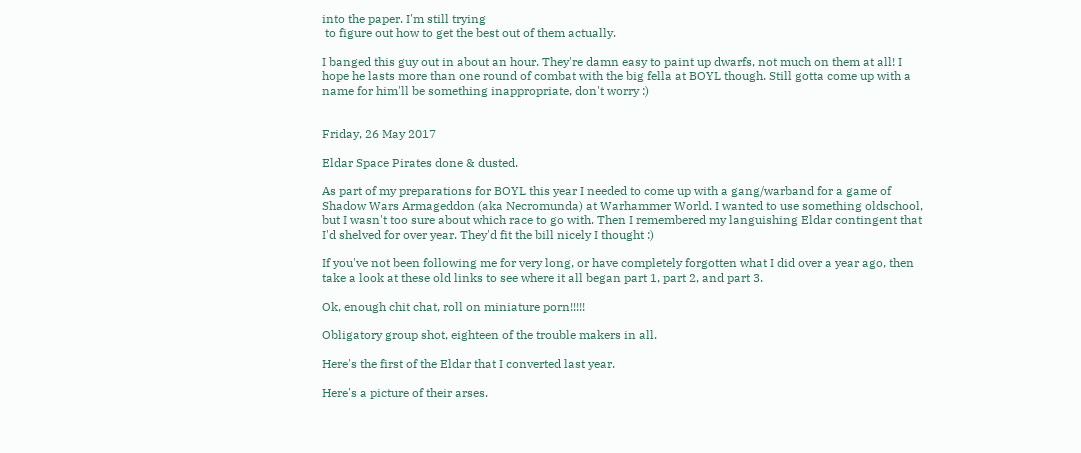into the paper. I'm still trying
 to figure out how to get the best out of them actually.

I banged this guy out in about an hour. They're damn easy to paint up dwarfs, not much on them at all! I hope he lasts more than one round of combat with the big fella at BOYL though. Still gotta come up with a name for him'll be something inappropriate, don't worry :)


Friday, 26 May 2017

Eldar Space Pirates done & dusted.

As part of my preparations for BOYL this year I needed to come up with a gang/warband for a game of Shadow Wars Armageddon (aka Necromunda) at Warhammer World. I wanted to use something oldschool, but I wasn't too sure about which race to go with. Then I remembered my languishing Eldar contingent that I'd shelved for over year. They'd fit the bill nicely I thought :)

If you've not been following me for very long, or have completely forgotten what I did over a year ago, then take a look at these old links to see where it all began part 1, part 2, and part 3.

Ok, enough chit chat, roll on miniature porn!!!!!

Obligatory group shot, eighteen of the trouble makers in all.

Here's the first of the Eldar that I converted last year.

Here's a picture of their arses.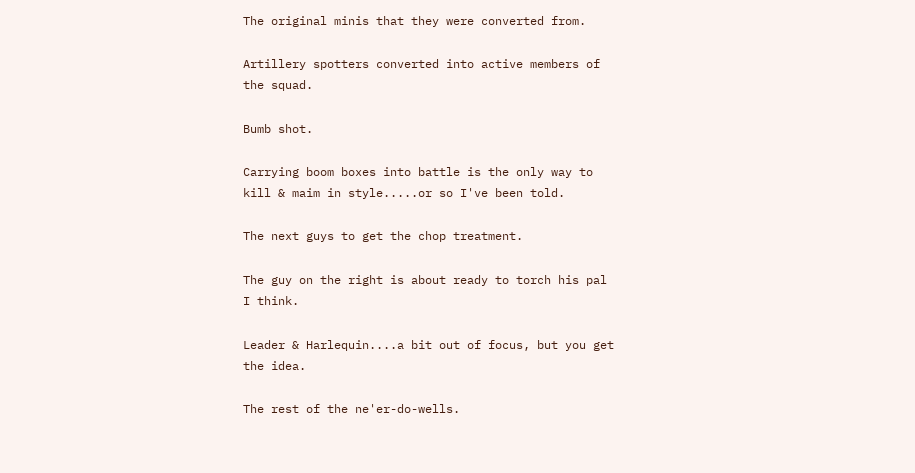The original minis that they were converted from.

Artillery spotters converted into active members of the squad.

Bumb shot.

Carrying boom boxes into battle is the only way to kill & maim in style.....or so I've been told.

The next guys to get the chop treatment.

The guy on the right is about ready to torch his pal I think.

Leader & Harlequin....a bit out of focus, but you get the idea.

The rest of the ne'er-do-wells.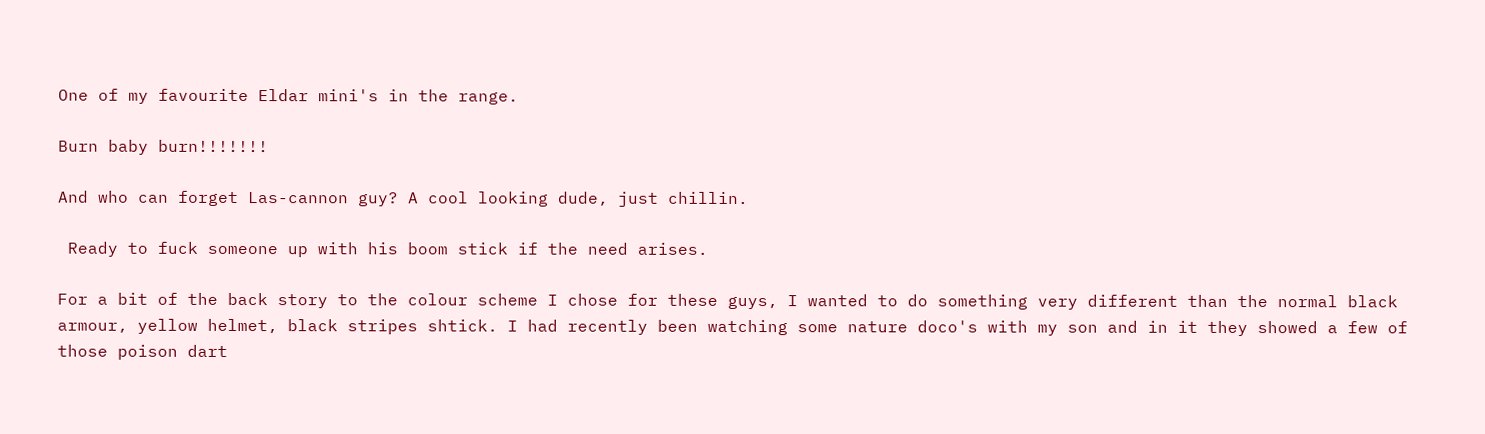One of my favourite Eldar mini's in the range.

Burn baby burn!!!!!!!

And who can forget Las-cannon guy? A cool looking dude, just chillin.

 Ready to fuck someone up with his boom stick if the need arises.

For a bit of the back story to the colour scheme I chose for these guys, I wanted to do something very different than the normal black armour, yellow helmet, black stripes shtick. I had recently been watching some nature doco's with my son and in it they showed a few of those poison dart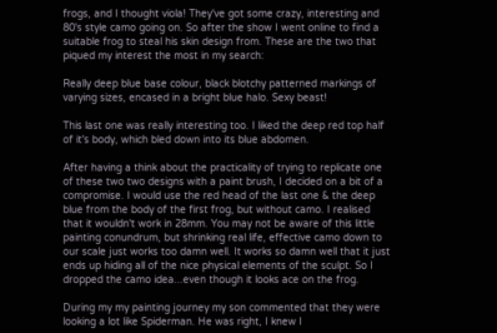frogs, and I thought viola! They've got some crazy, interesting and 80's style camo going on. So after the show I went online to find a suitable frog to steal his skin design from. These are the two that piqued my interest the most in my search:

Really deep blue base colour, black blotchy patterned markings of varying sizes, encased in a bright blue halo. Sexy beast!

This last one was really interesting too. I liked the deep red top half of it's body, which bled down into its blue abdomen.

After having a think about the practicality of trying to replicate one of these two two designs with a paint brush, I decided on a bit of a compromise. I would use the red head of the last one & the deep blue from the body of the first frog, but without camo. I realised that it wouldn't work in 28mm. You may not be aware of this little painting conundrum, but shrinking real life, effective camo down to our scale just works too damn well. It works so damn well that it just ends up hiding all of the nice physical elements of the sculpt. So I dropped the camo idea...even though it looks ace on the frog.

During my my painting journey my son commented that they were looking a lot like Spiderman. He was right, I knew I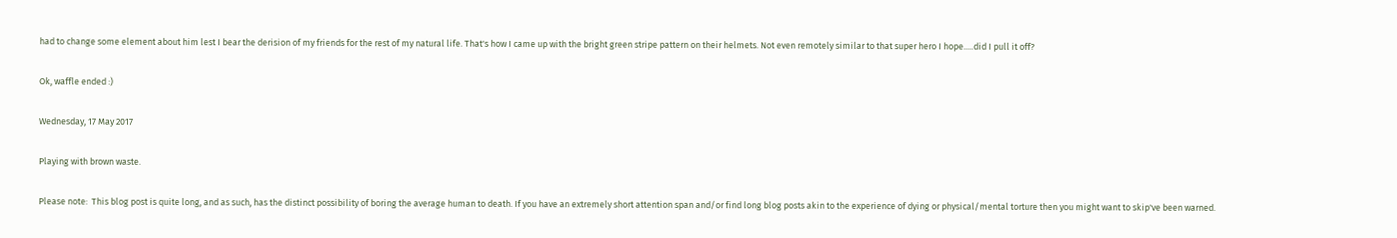had to change some element about him lest I bear the derision of my friends for the rest of my natural life. That's how I came up with the bright green stripe pattern on their helmets. Not even remotely similar to that super hero I hope.....did I pull it off?

Ok, waffle ended :)

Wednesday, 17 May 2017

Playing with brown waste.

Please note:  This blog post is quite long, and as such, has the distinct possibility of boring the average human to death. If you have an extremely short attention span and/or find long blog posts akin to the experience of dying or physical/mental torture then you might want to skip've been warned.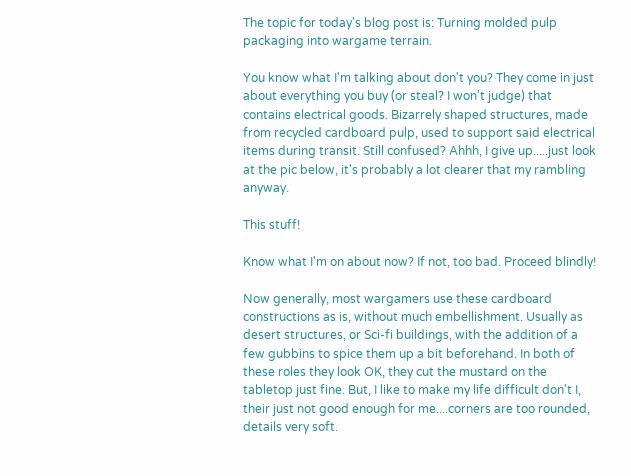The topic for today's blog post is: Turning molded pulp packaging into wargame terrain.

You know what I'm talking about don't you? They come in just about everything you buy (or steal? I won't judge) that contains electrical goods. Bizarrely shaped structures, made from recycled cardboard pulp, used to support said electrical items during transit. Still confused? Ahhh, I give up.....just look at the pic below, it's probably a lot clearer that my rambling anyway.

This stuff!

Know what I'm on about now? If not, too bad. Proceed blindly!

Now generally, most wargamers use these cardboard constructions as is, without much embellishment. Usually as desert structures, or Sci-fi buildings, with the addition of a few gubbins to spice them up a bit beforehand. In both of these roles they look OK, they cut the mustard on the tabletop just fine. But, I like to make my life difficult don't I, their just not good enough for me....corners are too rounded, details very soft.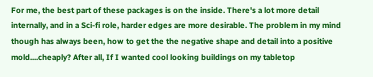For me, the best part of these packages is on the inside. There's a lot more detail internally, and in a Sci-fi role, harder edges are more desirable. The problem in my mind though has always been, how to get the the negative shape and detail into a positive mold....cheaply? After all, If I wanted cool looking buildings on my tabletop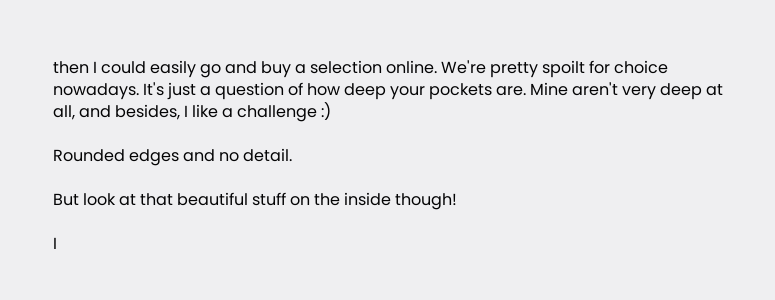then I could easily go and buy a selection online. We're pretty spoilt for choice nowadays. It's just a question of how deep your pockets are. Mine aren't very deep at all, and besides, I like a challenge :)

Rounded edges and no detail.

But look at that beautiful stuff on the inside though!

I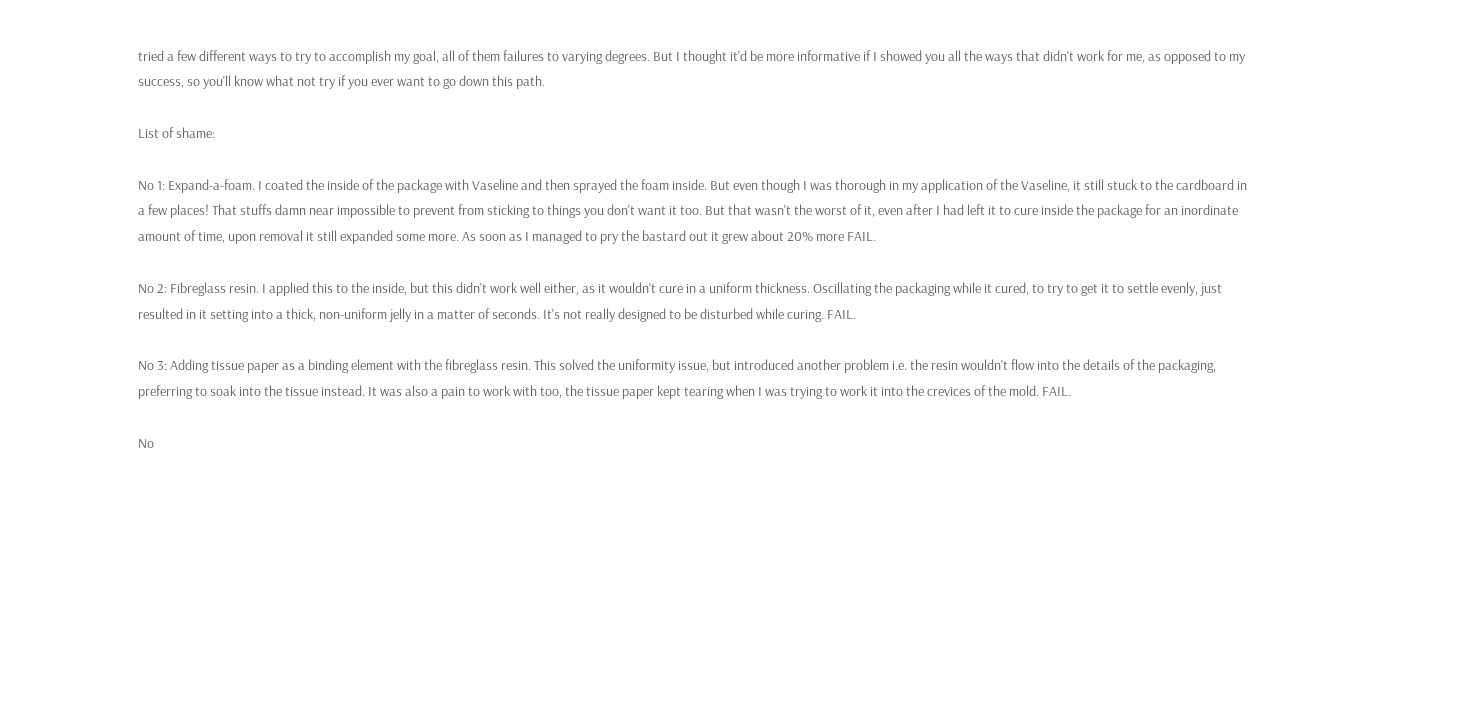tried a few different ways to try to accomplish my goal, all of them failures to varying degrees. But I thought it'd be more informative if I showed you all the ways that didn't work for me, as opposed to my success, so you'll know what not try if you ever want to go down this path.

List of shame:

No 1: Expand-a-foam. I coated the inside of the package with Vaseline and then sprayed the foam inside. But even though I was thorough in my application of the Vaseline, it still stuck to the cardboard in a few places! That stuffs damn near impossible to prevent from sticking to things you don't want it too. But that wasn't the worst of it, even after I had left it to cure inside the package for an inordinate amount of time, upon removal it still expanded some more. As soon as I managed to pry the bastard out it grew about 20% more FAIL.

No 2: Fibreglass resin. I applied this to the inside, but this didn't work well either, as it wouldn't cure in a uniform thickness. Oscillating the packaging while it cured, to try to get it to settle evenly, just resulted in it setting into a thick, non-uniform jelly in a matter of seconds. It's not really designed to be disturbed while curing. FAIL.

No 3: Adding tissue paper as a binding element with the fibreglass resin. This solved the uniformity issue, but introduced another problem i.e. the resin wouldn't flow into the details of the packaging, preferring to soak into the tissue instead. It was also a pain to work with too, the tissue paper kept tearing when I was trying to work it into the crevices of the mold. FAIL.

No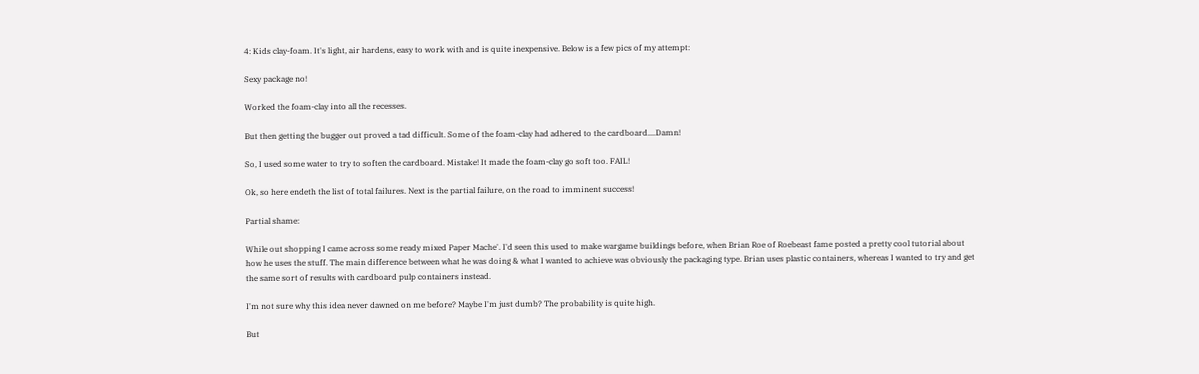4: Kids clay-foam. It's light, air hardens, easy to work with and is quite inexpensive. Below is a few pics of my attempt:

Sexy package no!

Worked the foam-clay into all the recesses.

But then getting the bugger out proved a tad difficult. Some of the foam-clay had adhered to the cardboard....Damn!

So, I used some water to try to soften the cardboard. Mistake! It made the foam-clay go soft too. FAIL!

Ok, so here endeth the list of total failures. Next is the partial failure, on the road to imminent success!

Partial shame:

While out shopping I came across some ready mixed Paper Mache'. I'd seen this used to make wargame buildings before, when Brian Roe of Roebeast fame posted a pretty cool tutorial about how he uses the stuff. The main difference between what he was doing & what I wanted to achieve was obviously the packaging type. Brian uses plastic containers, whereas I wanted to try and get the same sort of results with cardboard pulp containers instead.

I'm not sure why this idea never dawned on me before? Maybe I'm just dumb? The probability is quite high.

But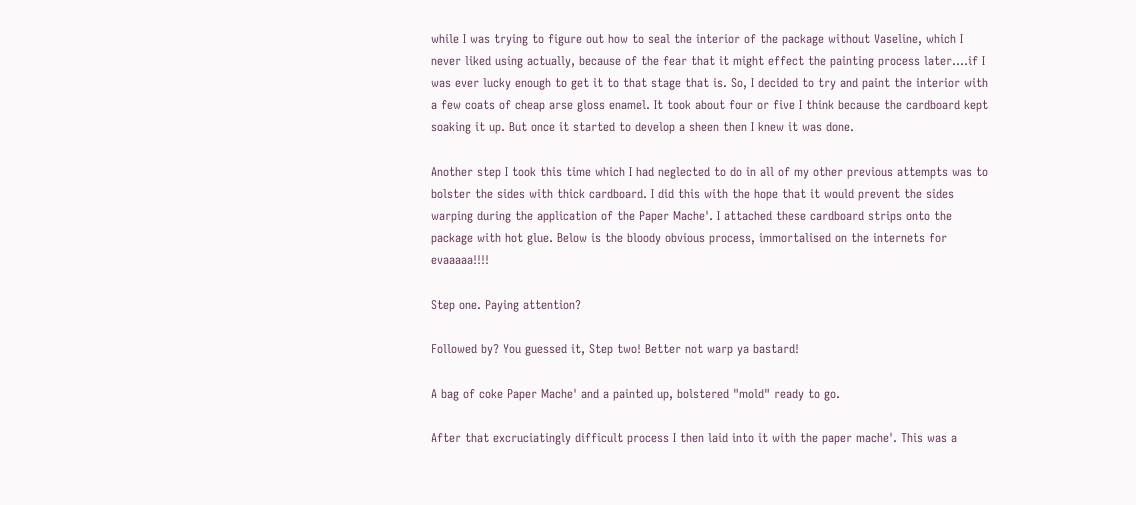while I was trying to figure out how to seal the interior of the package without Vaseline, which I never liked using actually, because of the fear that it might effect the painting process later....if I was ever lucky enough to get it to that stage that is. So, I decided to try and paint the interior with a few coats of cheap arse gloss enamel. It took about four or five I think because the cardboard kept soaking it up. But once it started to develop a sheen then I knew it was done.

Another step I took this time which I had neglected to do in all of my other previous attempts was to bolster the sides with thick cardboard. I did this with the hope that it would prevent the sides warping during the application of the Paper Mache'. I attached these cardboard strips onto the package with hot glue. Below is the bloody obvious process, immortalised on the internets for evaaaaa!!!!

Step one. Paying attention?

Followed by? You guessed it, Step two! Better not warp ya bastard!

A bag of coke Paper Mache' and a painted up, bolstered "mold" ready to go.

After that excruciatingly difficult process I then laid into it with the paper mache'. This was a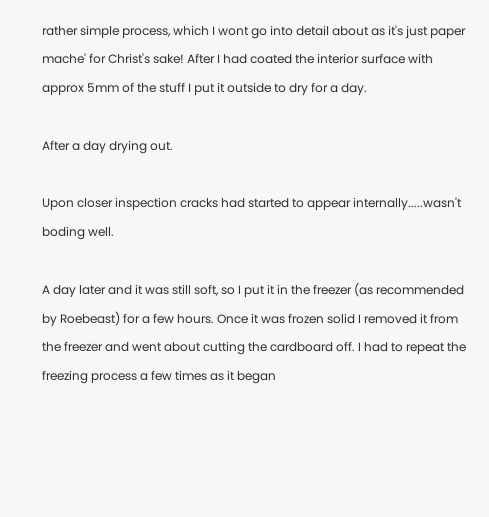rather simple process, which I wont go into detail about as it's just paper mache' for Christ's sake! After I had coated the interior surface with approx 5mm of the stuff I put it outside to dry for a day.

After a day drying out.

Upon closer inspection cracks had started to appear internally.....wasn't boding well.

A day later and it was still soft, so I put it in the freezer (as recommended by Roebeast) for a few hours. Once it was frozen solid I removed it from the freezer and went about cutting the cardboard off. I had to repeat the freezing process a few times as it began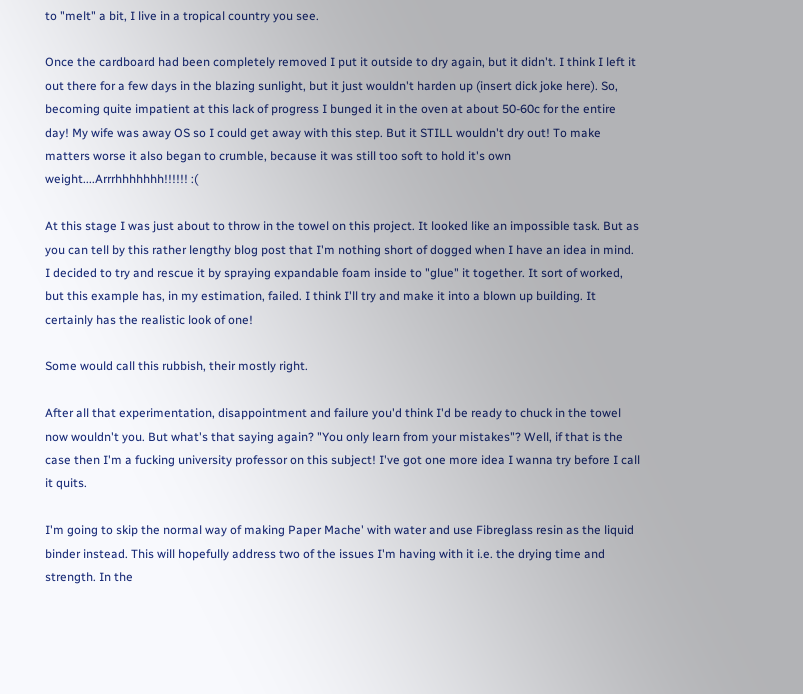to "melt" a bit, I live in a tropical country you see.

Once the cardboard had been completely removed I put it outside to dry again, but it didn't. I think I left it out there for a few days in the blazing sunlight, but it just wouldn't harden up (insert dick joke here). So, becoming quite impatient at this lack of progress I bunged it in the oven at about 50-60c for the entire day! My wife was away OS so I could get away with this step. But it STILL wouldn't dry out! To make matters worse it also began to crumble, because it was still too soft to hold it's own weight....Arrrhhhhhhh!!!!!! :(

At this stage I was just about to throw in the towel on this project. It looked like an impossible task. But as you can tell by this rather lengthy blog post that I'm nothing short of dogged when I have an idea in mind. I decided to try and rescue it by spraying expandable foam inside to "glue" it together. It sort of worked, but this example has, in my estimation, failed. I think I'll try and make it into a blown up building. It certainly has the realistic look of one!

Some would call this rubbish, their mostly right.

After all that experimentation, disappointment and failure you'd think I'd be ready to chuck in the towel now wouldn't you. But what's that saying again? "You only learn from your mistakes"? Well, if that is the case then I'm a fucking university professor on this subject! I've got one more idea I wanna try before I call it quits.

I'm going to skip the normal way of making Paper Mache' with water and use Fibreglass resin as the liquid binder instead. This will hopefully address two of the issues I'm having with it i.e. the drying time and strength. In the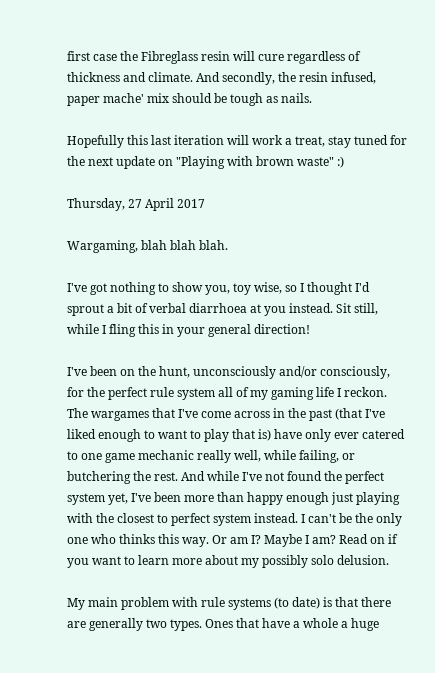first case the Fibreglass resin will cure regardless of thickness and climate. And secondly, the resin infused, paper mache' mix should be tough as nails.

Hopefully this last iteration will work a treat, stay tuned for the next update on "Playing with brown waste" :)

Thursday, 27 April 2017

Wargaming, blah blah blah.

I've got nothing to show you, toy wise, so I thought I'd sprout a bit of verbal diarrhoea at you instead. Sit still, while I fling this in your general direction!

I've been on the hunt, unconsciously and/or consciously, for the perfect rule system all of my gaming life I reckon. The wargames that I've come across in the past (that I've liked enough to want to play that is) have only ever catered to one game mechanic really well, while failing, or butchering the rest. And while I've not found the perfect system yet, I've been more than happy enough just playing with the closest to perfect system instead. I can't be the only one who thinks this way. Or am I? Maybe I am? Read on if you want to learn more about my possibly solo delusion.

My main problem with rule systems (to date) is that there are generally two types. Ones that have a whole a huge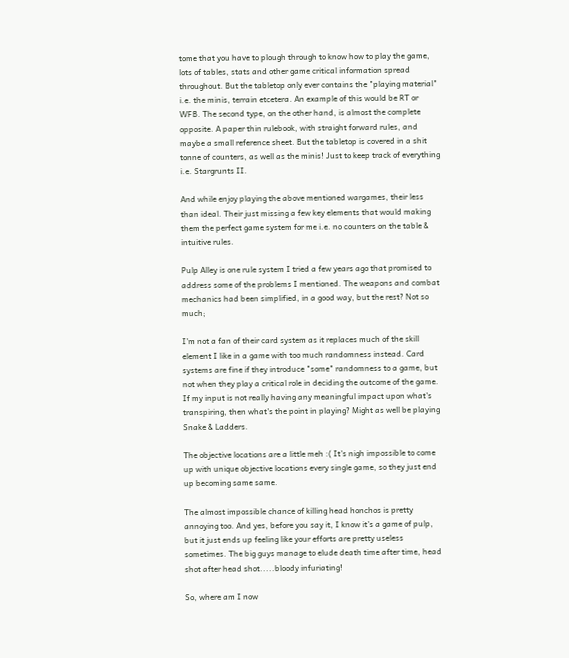tome that you have to plough through to know how to play the game, lots of tables, stats and other game critical information spread throughout. But the tabletop only ever contains the "playing material" i.e. the minis, terrain etcetera. An example of this would be RT or WFB. The second type, on the other hand, is almost the complete opposite. A paper thin rulebook, with straight forward rules, and maybe a small reference sheet. But the tabletop is covered in a shit tonne of counters, as well as the minis! Just to keep track of everything i.e. Stargrunts II.

And while enjoy playing the above mentioned wargames, their less than ideal. Their just missing a few key elements that would making them the perfect game system for me i.e. no counters on the table & intuitive rules.

Pulp Alley is one rule system I tried a few years ago that promised to address some of the problems I mentioned. The weapons and combat mechanics had been simplified, in a good way, but the rest? Not so much;

I'm not a fan of their card system as it replaces much of the skill element I like in a game with too much randomness instead. Card systems are fine if they introduce "some" randomness to a game, but not when they play a critical role in deciding the outcome of the game. If my input is not really having any meaningful impact upon what's transpiring, then what's the point in playing? Might as well be playing Snake & Ladders.

The objective locations are a little meh :( It's nigh impossible to come up with unique objective locations every single game, so they just end up becoming same same.

The almost impossible chance of killing head honchos is pretty annoying too. And yes, before you say it, I know it's a game of pulp, but it just ends up feeling like your efforts are pretty useless sometimes. The big guys manage to elude death time after time, head shot after head shot.....bloody infuriating!

So, where am I now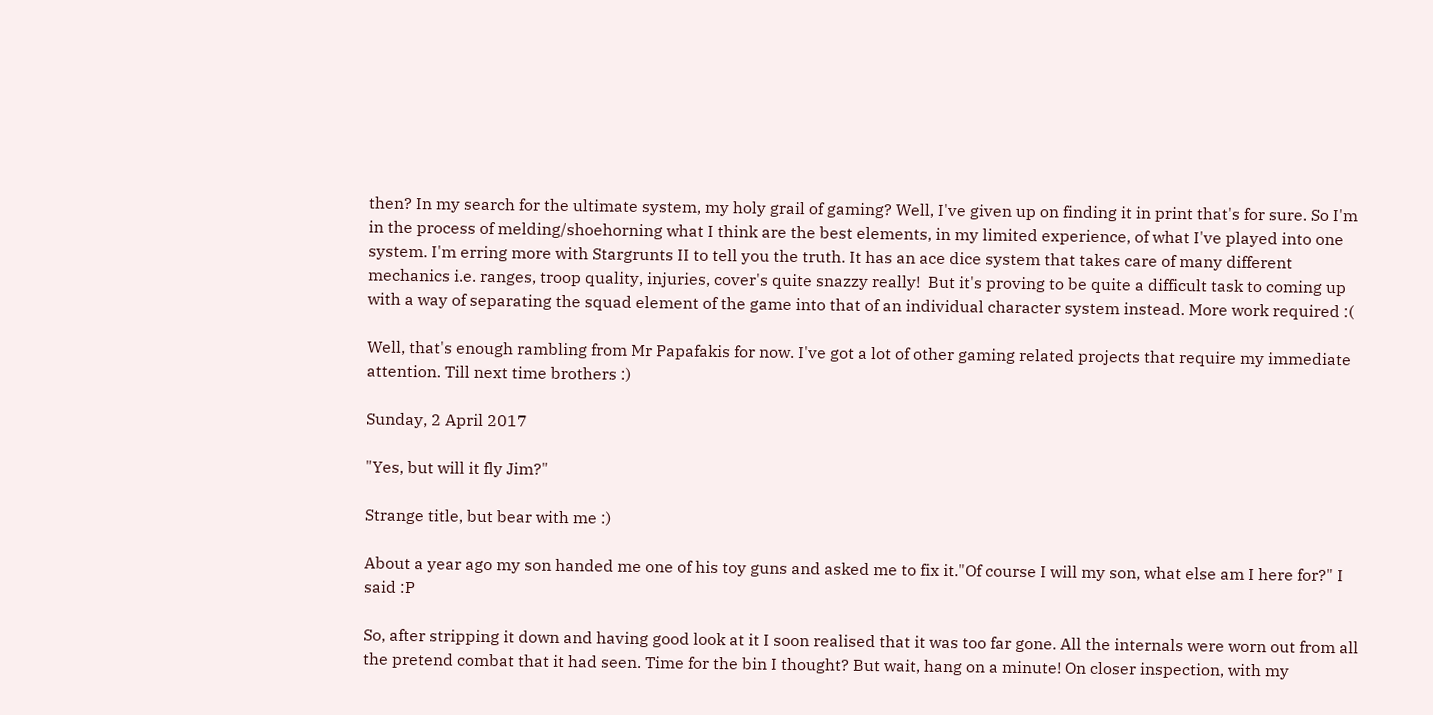then? In my search for the ultimate system, my holy grail of gaming? Well, I've given up on finding it in print that's for sure. So I'm in the process of melding/shoehorning what I think are the best elements, in my limited experience, of what I've played into one system. I'm erring more with Stargrunts II to tell you the truth. It has an ace dice system that takes care of many different mechanics i.e. ranges, troop quality, injuries, cover's quite snazzy really!  But it's proving to be quite a difficult task to coming up with a way of separating the squad element of the game into that of an individual character system instead. More work required :(

Well, that's enough rambling from Mr Papafakis for now. I've got a lot of other gaming related projects that require my immediate attention. Till next time brothers :)

Sunday, 2 April 2017

"Yes, but will it fly Jim?"

Strange title, but bear with me :)

About a year ago my son handed me one of his toy guns and asked me to fix it."Of course I will my son, what else am I here for?" I said :P

So, after stripping it down and having good look at it I soon realised that it was too far gone. All the internals were worn out from all the pretend combat that it had seen. Time for the bin I thought? But wait, hang on a minute! On closer inspection, with my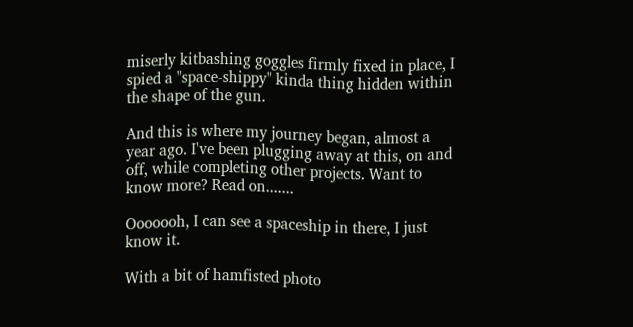miserly kitbashing goggles firmly fixed in place, I spied a "space-shippy" kinda thing hidden within the shape of the gun.

And this is where my journey began, almost a year ago. I've been plugging away at this, on and off, while completing other projects. Want to know more? Read on.......

Ooooooh, I can see a spaceship in there, I just know it.

With a bit of hamfisted photo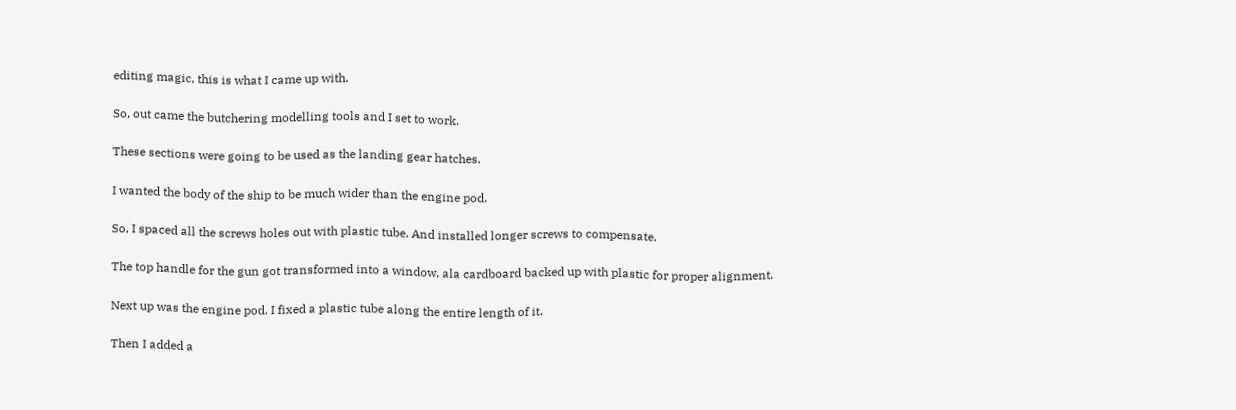editing magic, this is what I came up with.

So, out came the butchering modelling tools and I set to work.

These sections were going to be used as the landing gear hatches.

I wanted the body of the ship to be much wider than the engine pod.

So, I spaced all the screws holes out with plastic tube. And installed longer screws to compensate.

The top handle for the gun got transformed into a window, ala cardboard backed up with plastic for proper alignment.

Next up was the engine pod. I fixed a plastic tube along the entire length of it.

Then I added a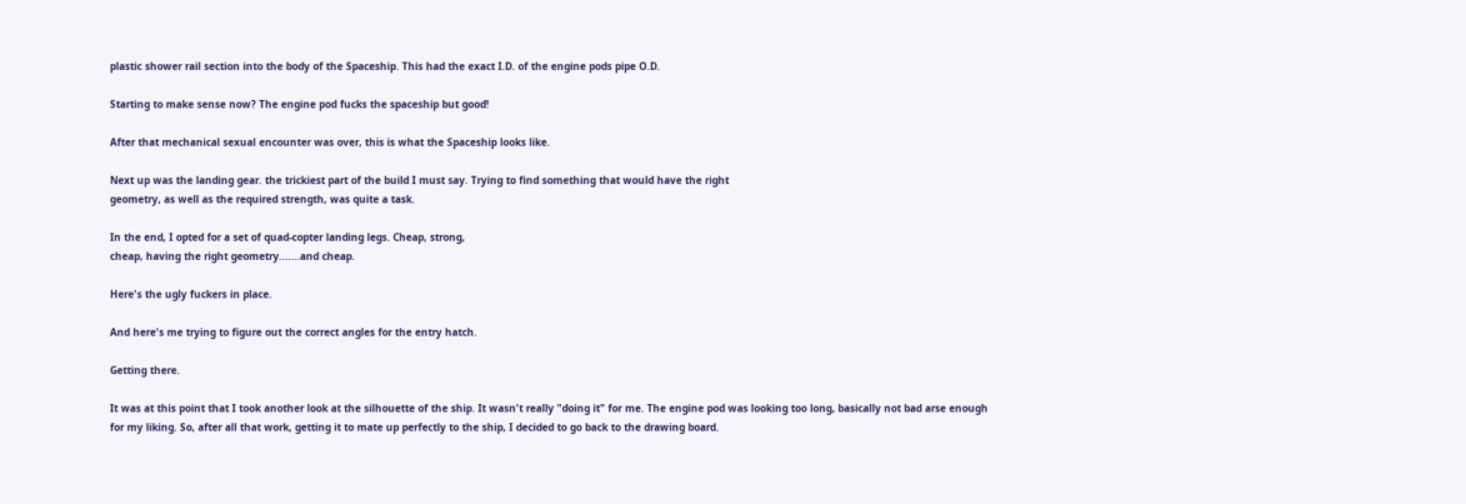plastic shower rail section into the body of the Spaceship. This had the exact I.D. of the engine pods pipe O.D.

Starting to make sense now? The engine pod fucks the spaceship but good!

After that mechanical sexual encounter was over, this is what the Spaceship looks like.

Next up was the landing gear. the trickiest part of the build I must say. Trying to find something that would have the right
geometry, as well as the required strength, was quite a task.

In the end, I opted for a set of quad-copter landing legs. Cheap, strong,
cheap, having the right geometry.......and cheap.

Here's the ugly fuckers in place.

And here's me trying to figure out the correct angles for the entry hatch.

Getting there.

It was at this point that I took another look at the silhouette of the ship. It wasn't really "doing it" for me. The engine pod was looking too long, basically not bad arse enough for my liking. So, after all that work, getting it to mate up perfectly to the ship, I decided to go back to the drawing board.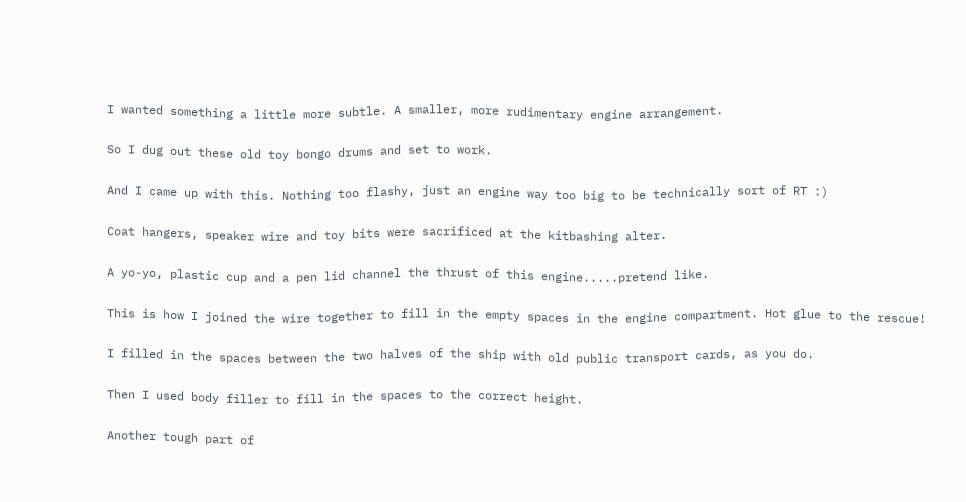I wanted something a little more subtle. A smaller, more rudimentary engine arrangement.

So I dug out these old toy bongo drums and set to work.

And I came up with this. Nothing too flashy, just an engine way too big to be technically sort of RT :)

Coat hangers, speaker wire and toy bits were sacrificed at the kitbashing alter.

A yo-yo, plastic cup and a pen lid channel the thrust of this engine.....pretend like.

This is how I joined the wire together to fill in the empty spaces in the engine compartment. Hot glue to the rescue!

I filled in the spaces between the two halves of the ship with old public transport cards, as you do.

Then I used body filler to fill in the spaces to the correct height.

Another tough part of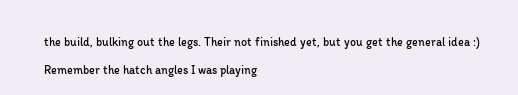the build, bulking out the legs. Their not finished yet, but you get the general idea :)

Remember the hatch angles I was playing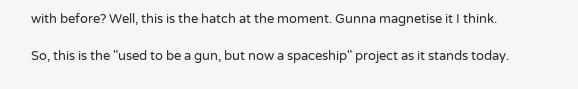with before? Well, this is the hatch at the moment. Gunna magnetise it I think.

So, this is the "used to be a gun, but now a spaceship" project as it stands today.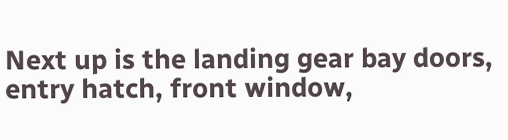Next up is the landing gear bay doors, entry hatch, front window,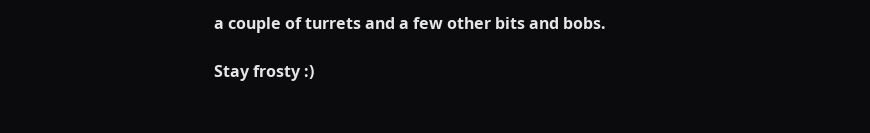a couple of turrets and a few other bits and bobs.

Stay frosty :)